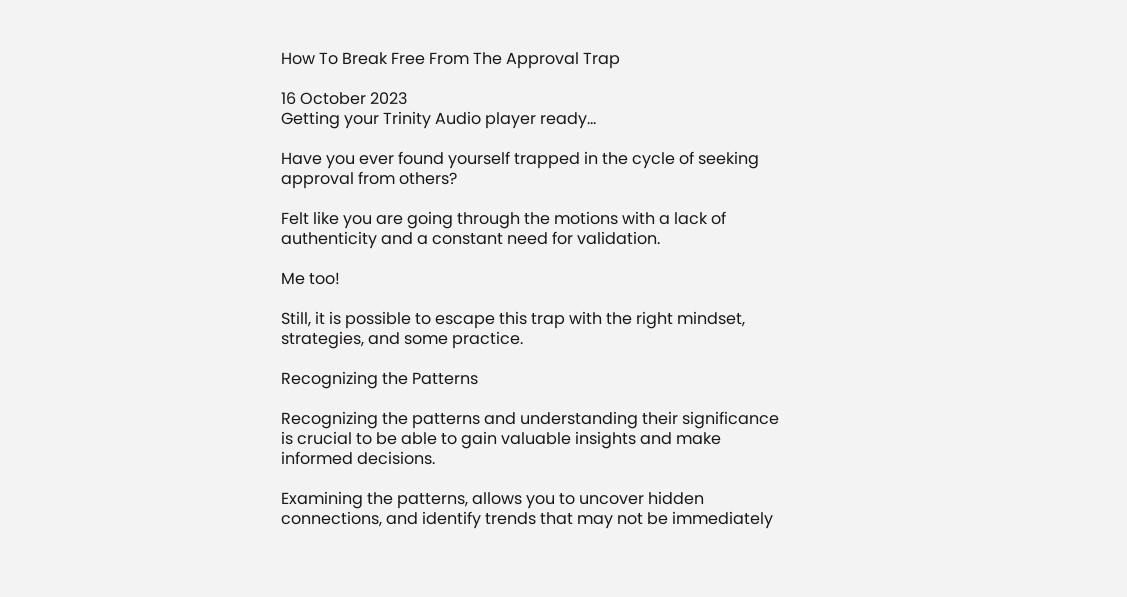How To Break Free From The Approval Trap

16 October 2023
Getting your Trinity Audio player ready...

Have you ever found yourself trapped in the cycle of seeking approval from others?

Felt like you are going through the motions with a lack of authenticity and a constant need for validation.

Me too!

Still, it is possible to escape this trap with the right mindset, strategies, and some practice.

Recognizing the Patterns

Recognizing the patterns and understanding their significance is crucial to be able to gain valuable insights and make informed decisions.

Examining the patterns, allows you to uncover hidden connections, and identify trends that may not be immediately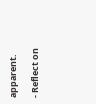apparent.

- Reflect on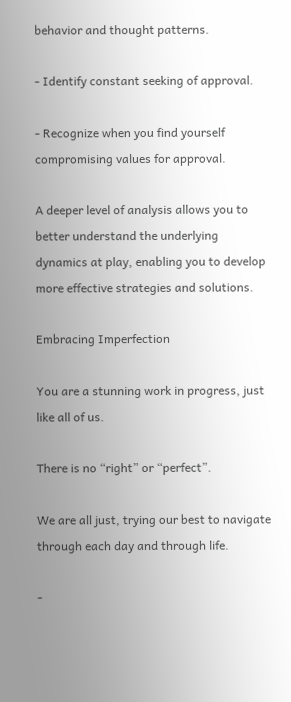behavior and thought patterns.

- Identify constant seeking of approval.

- Recognize when you find yourself compromising values for approval.

A deeper level of analysis allows you to better understand the underlying dynamics at play, enabling you to develop more effective strategies and solutions.

Embracing Imperfection

You are a stunning work in progress, just like all of us.

There is no “right” or “perfect”.

We are all just, trying our best to navigate through each day and through life.

-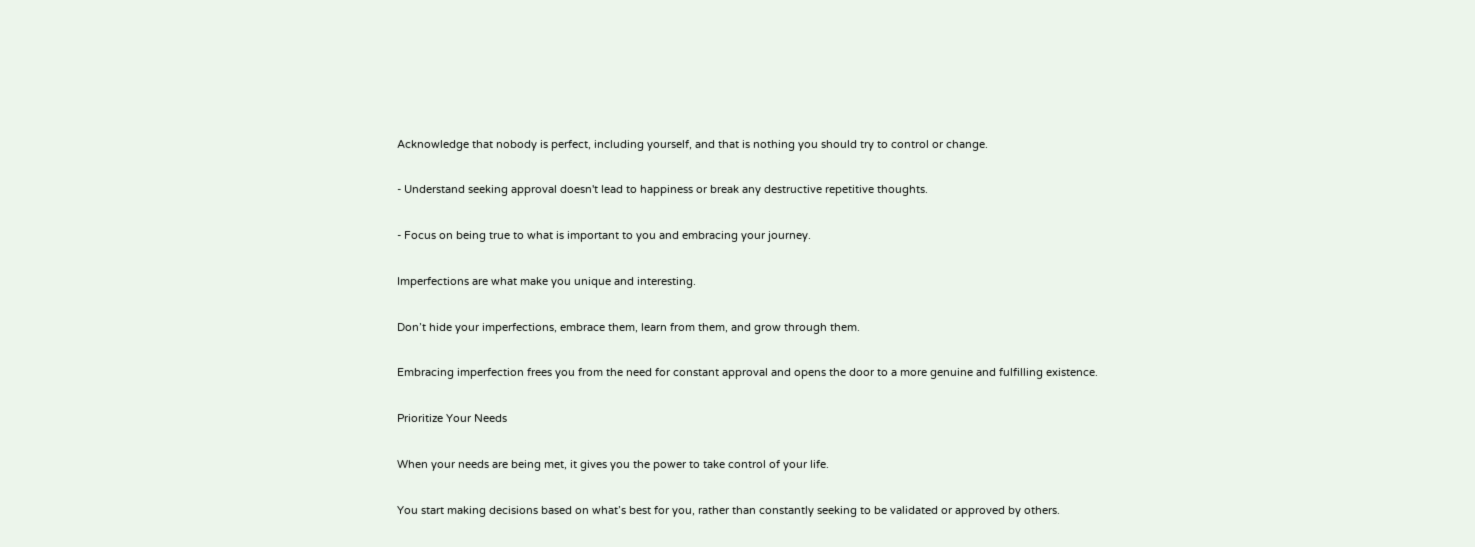Acknowledge that nobody is perfect, including yourself, and that is nothing you should try to control or change.

- Understand seeking approval doesn't lead to happiness or break any destructive repetitive thoughts.

- Focus on being true to what is important to you and embracing your journey.

Imperfections are what make you unique and interesting.

Don’t hide your imperfections, embrace them, learn from them, and grow through them.

Embracing imperfection frees you from the need for constant approval and opens the door to a more genuine and fulfilling existence.

Prioritize Your Needs

When your needs are being met, it gives you the power to take control of your life.

You start making decisions based on what’s best for you, rather than constantly seeking to be validated or approved by others.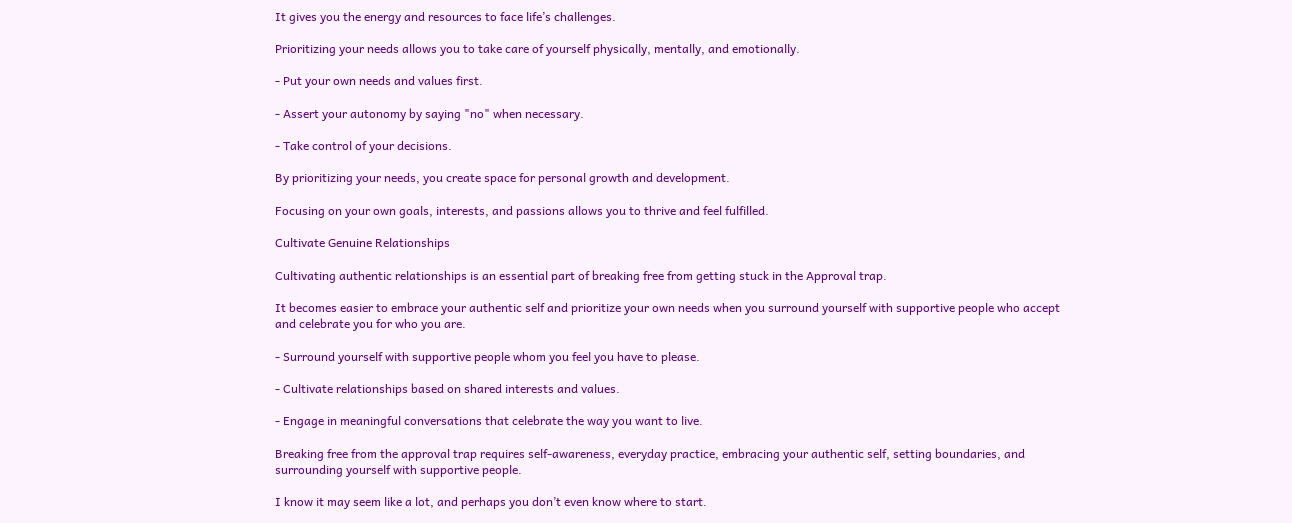It gives you the energy and resources to face life’s challenges.

Prioritizing your needs allows you to take care of yourself physically, mentally, and emotionally.

- Put your own needs and values first.

- Assert your autonomy by saying "no" when necessary.

- Take control of your decisions.

By prioritizing your needs, you create space for personal growth and development.

Focusing on your own goals, interests, and passions allows you to thrive and feel fulfilled.

Cultivate Genuine Relationships

Cultivating authentic relationships is an essential part of breaking free from getting stuck in the Approval trap.

It becomes easier to embrace your authentic self and prioritize your own needs when you surround yourself with supportive people who accept and celebrate you for who you are.

- Surround yourself with supportive people whom you feel you have to please.

- Cultivate relationships based on shared interests and values.

- Engage in meaningful conversations that celebrate the way you want to live.

Breaking free from the approval trap requires self-awareness, everyday practice, embracing your authentic self, setting boundaries, and surrounding yourself with supportive people.

I know it may seem like a lot, and perhaps you don’t even know where to start.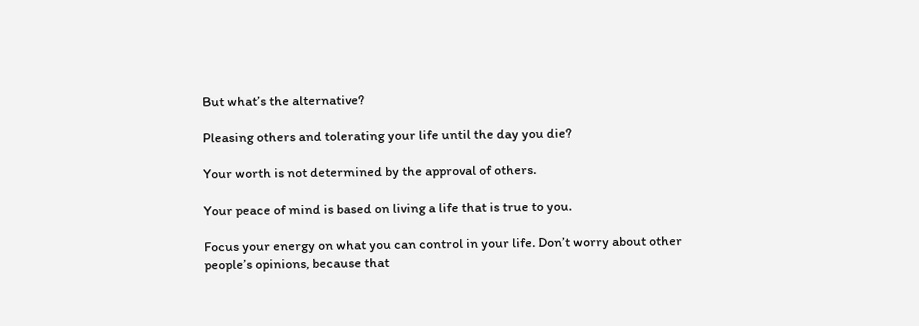But what’s the alternative?

Pleasing others and tolerating your life until the day you die?

Your worth is not determined by the approval of others.

Your peace of mind is based on living a life that is true to you.

Focus your energy on what you can control in your life. Don’t worry about other people’s opinions, because that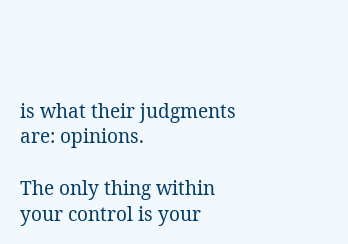is what their judgments are: opinions.

The only thing within your control is your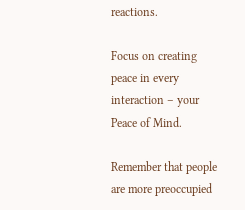reactions.

Focus on creating peace in every interaction – your Peace of Mind.

Remember that people are more preoccupied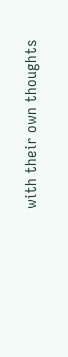with their own thoughts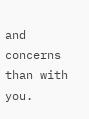and concerns than with you.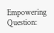Empowering Question: